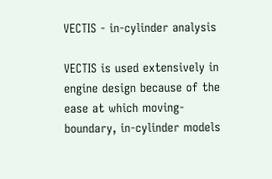VECTIS - in-cylinder analysis

VECTIS is used extensively in engine design because of the ease at which moving-boundary, in-cylinder models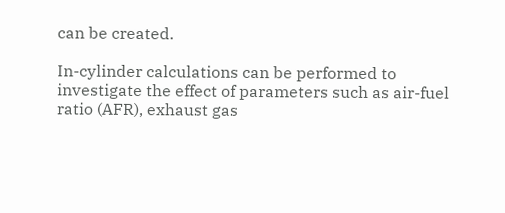can be created.

In-cylinder calculations can be performed to investigate the effect of parameters such as air-fuel ratio (AFR), exhaust gas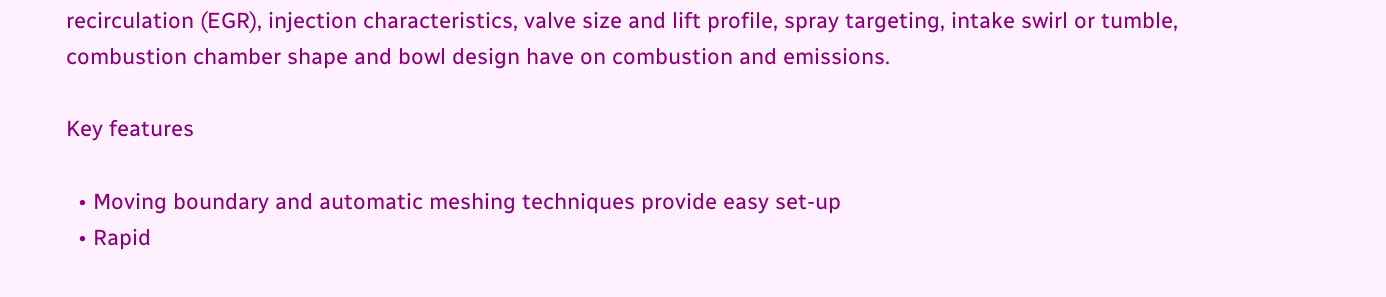recirculation (EGR), injection characteristics, valve size and lift profile, spray targeting, intake swirl or tumble, combustion chamber shape and bowl design have on combustion and emissions.

Key features

  • Moving boundary and automatic meshing techniques provide easy set-up
  • Rapid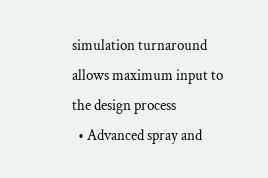simulation turnaround allows maximum input to the design process
  • Advanced spray and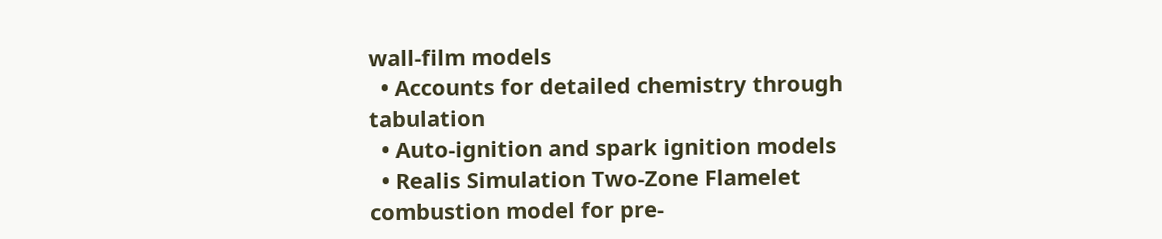wall-film models
  • Accounts for detailed chemistry through tabulation
  • Auto-ignition and spark ignition models
  • Realis Simulation Two-Zone Flamelet combustion model for pre-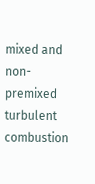mixed and non-premixed turbulent combustion